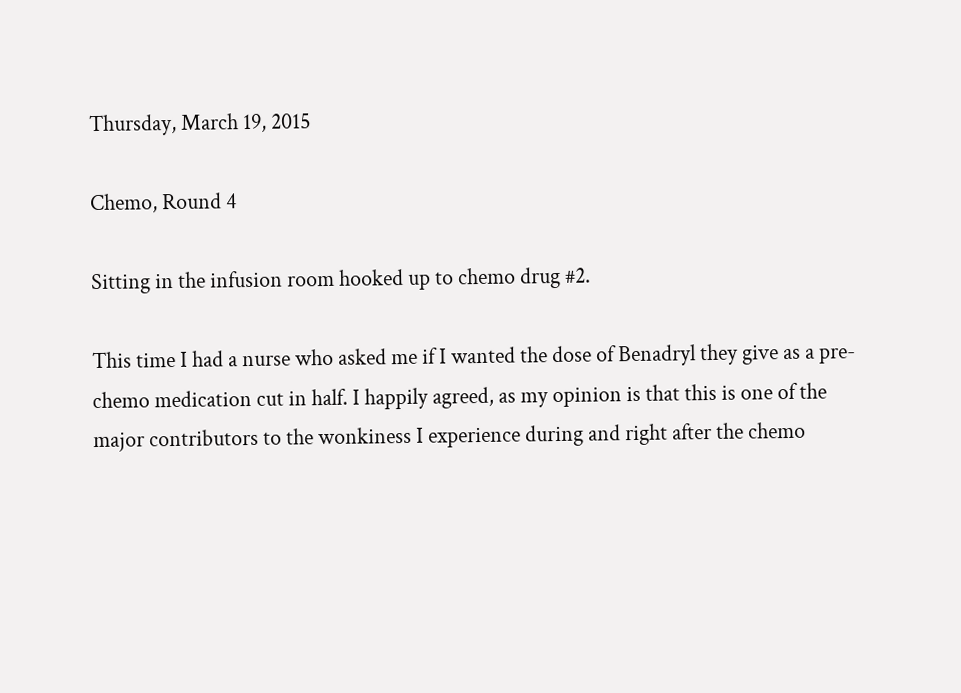Thursday, March 19, 2015

Chemo, Round 4

Sitting in the infusion room hooked up to chemo drug #2.

This time I had a nurse who asked me if I wanted the dose of Benadryl they give as a pre-chemo medication cut in half. I happily agreed, as my opinion is that this is one of the major contributors to the wonkiness I experience during and right after the chemo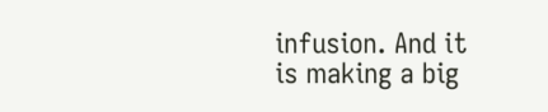infusion. And it is making a big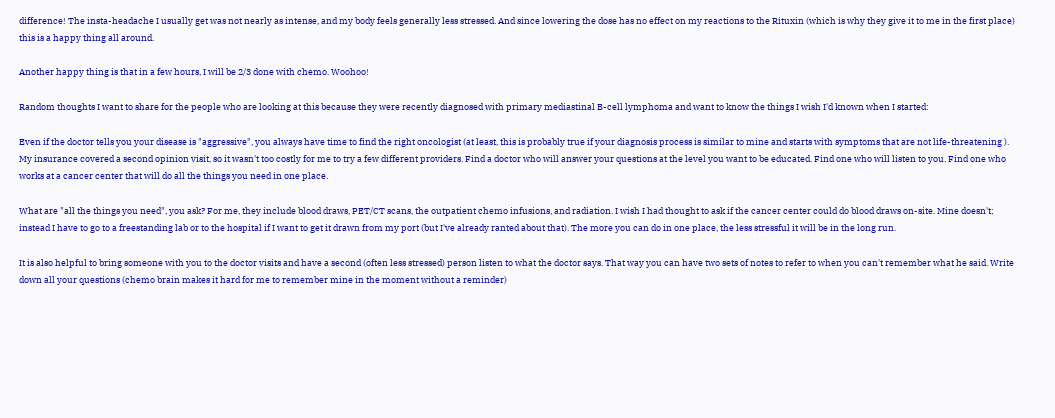difference! The insta-headache I usually get was not nearly as intense, and my body feels generally less stressed. And since lowering the dose has no effect on my reactions to the Rituxin (which is why they give it to me in the first place) this is a happy thing all around.

Another happy thing is that in a few hours, I will be 2/3 done with chemo. Woohoo!

Random thoughts I want to share for the people who are looking at this because they were recently diagnosed with primary mediastinal B-cell lymphoma and want to know the things I wish I'd known when I started:

Even if the doctor tells you your disease is "aggressive", you always have time to find the right oncologist (at least, this is probably true if your diagnosis process is similar to mine and starts with symptoms that are not life-threatening ). My insurance covered a second opinion visit, so it wasn't too costly for me to try a few different providers. Find a doctor who will answer your questions at the level you want to be educated. Find one who will listen to you. Find one who works at a cancer center that will do all the things you need in one place.

What are "all the things you need", you ask? For me, they include blood draws, PET/CT scans, the outpatient chemo infusions, and radiation. I wish I had thought to ask if the cancer center could do blood draws on-site. Mine doesn't; instead I have to go to a freestanding lab or to the hospital if I want to get it drawn from my port (but I've already ranted about that). The more you can do in one place, the less stressful it will be in the long run.

It is also helpful to bring someone with you to the doctor visits and have a second (often less stressed) person listen to what the doctor says. That way you can have two sets of notes to refer to when you can't remember what he said. Write down all your questions (chemo brain makes it hard for me to remember mine in the moment without a reminder)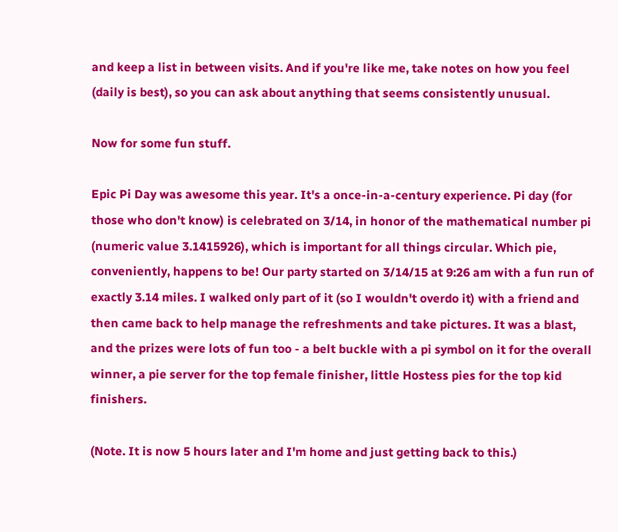and keep a list in between visits. And if you're like me, take notes on how you feel (daily is best), so you can ask about anything that seems consistently unusual.

Now for some fun stuff.

Epic Pi Day was awesome this year. It's a once-in-a-century experience. Pi day (for those who don't know) is celebrated on 3/14, in honor of the mathematical number pi (numeric value 3.1415926), which is important for all things circular. Which pie, conveniently, happens to be! Our party started on 3/14/15 at 9:26 am with a fun run of exactly 3.14 miles. I walked only part of it (so I wouldn't overdo it) with a friend and then came back to help manage the refreshments and take pictures. It was a blast, and the prizes were lots of fun too - a belt buckle with a pi symbol on it for the overall winner, a pie server for the top female finisher, little Hostess pies for the top kid finishers.

(Note. It is now 5 hours later and I'm home and just getting back to this.)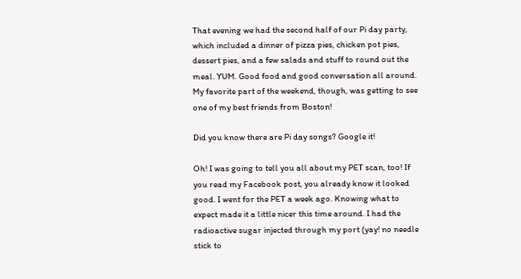That evening we had the second half of our Pi day party, which included a dinner of pizza pies, chicken pot pies, dessert pies, and a few salads and stuff to round out the meal. YUM. Good food and good conversation all around. My favorite part of the weekend, though, was getting to see one of my best friends from Boston!

Did you know there are Pi day songs? Google it!

Oh! I was going to tell you all about my PET scan, too! If you read my Facebook post, you already know it looked good. I went for the PET a week ago. Knowing what to expect made it a little nicer this time around. I had the radioactive sugar injected through my port (yay! no needle stick to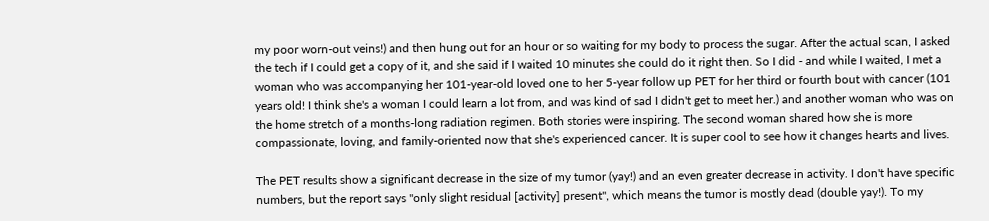my poor worn-out veins!) and then hung out for an hour or so waiting for my body to process the sugar. After the actual scan, I asked the tech if I could get a copy of it, and she said if I waited 10 minutes she could do it right then. So I did - and while I waited, I met a woman who was accompanying her 101-year-old loved one to her 5-year follow up PET for her third or fourth bout with cancer (101 years old! I think she's a woman I could learn a lot from, and was kind of sad I didn't get to meet her.) and another woman who was on the home stretch of a months-long radiation regimen. Both stories were inspiring. The second woman shared how she is more compassionate, loving, and family-oriented now that she's experienced cancer. It is super cool to see how it changes hearts and lives.

The PET results show a significant decrease in the size of my tumor (yay!) and an even greater decrease in activity. I don't have specific numbers, but the report says "only slight residual [activity] present", which means the tumor is mostly dead (double yay!). To my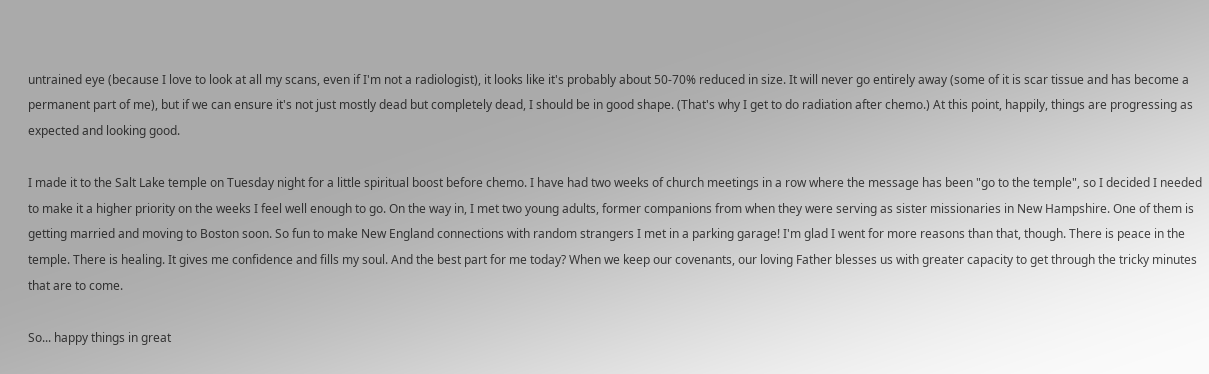untrained eye (because I love to look at all my scans, even if I'm not a radiologist), it looks like it's probably about 50-70% reduced in size. It will never go entirely away (some of it is scar tissue and has become a permanent part of me), but if we can ensure it's not just mostly dead but completely dead, I should be in good shape. (That's why I get to do radiation after chemo.) At this point, happily, things are progressing as expected and looking good.

I made it to the Salt Lake temple on Tuesday night for a little spiritual boost before chemo. I have had two weeks of church meetings in a row where the message has been "go to the temple", so I decided I needed to make it a higher priority on the weeks I feel well enough to go. On the way in, I met two young adults, former companions from when they were serving as sister missionaries in New Hampshire. One of them is getting married and moving to Boston soon. So fun to make New England connections with random strangers I met in a parking garage! I'm glad I went for more reasons than that, though. There is peace in the temple. There is healing. It gives me confidence and fills my soul. And the best part for me today? When we keep our covenants, our loving Father blesses us with greater capacity to get through the tricky minutes that are to come.

So... happy things in great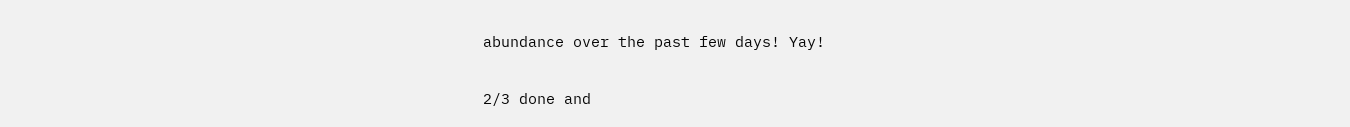abundance over the past few days! Yay!

2/3 done and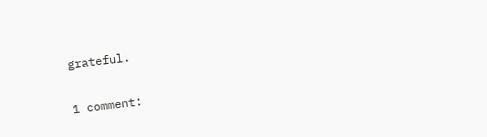grateful.

1 comment: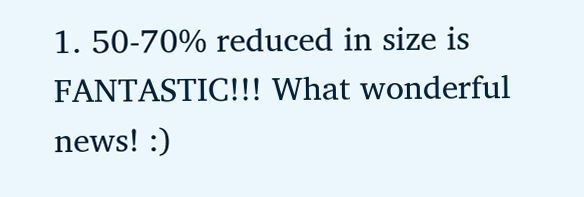1. 50-70% reduced in size is FANTASTIC!!! What wonderful news! :)